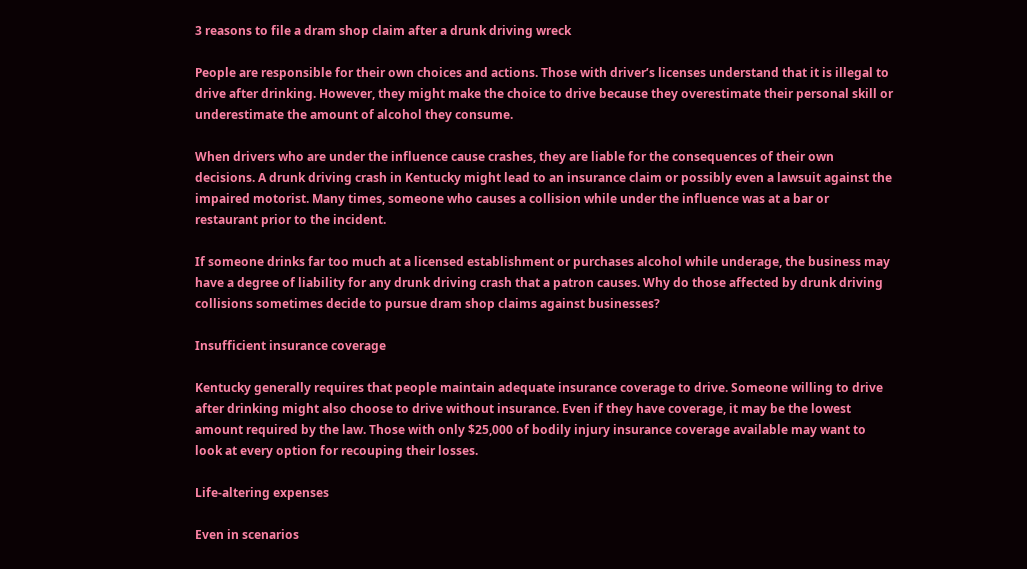3 reasons to file a dram shop claim after a drunk driving wreck

People are responsible for their own choices and actions. Those with driver’s licenses understand that it is illegal to drive after drinking. However, they might make the choice to drive because they overestimate their personal skill or underestimate the amount of alcohol they consume.

When drivers who are under the influence cause crashes, they are liable for the consequences of their own decisions. A drunk driving crash in Kentucky might lead to an insurance claim or possibly even a lawsuit against the impaired motorist. Many times, someone who causes a collision while under the influence was at a bar or restaurant prior to the incident.

If someone drinks far too much at a licensed establishment or purchases alcohol while underage, the business may have a degree of liability for any drunk driving crash that a patron causes. Why do those affected by drunk driving collisions sometimes decide to pursue dram shop claims against businesses?

Insufficient insurance coverage

Kentucky generally requires that people maintain adequate insurance coverage to drive. Someone willing to drive after drinking might also choose to drive without insurance. Even if they have coverage, it may be the lowest amount required by the law. Those with only $25,000 of bodily injury insurance coverage available may want to look at every option for recouping their losses.

Life-altering expenses

Even in scenarios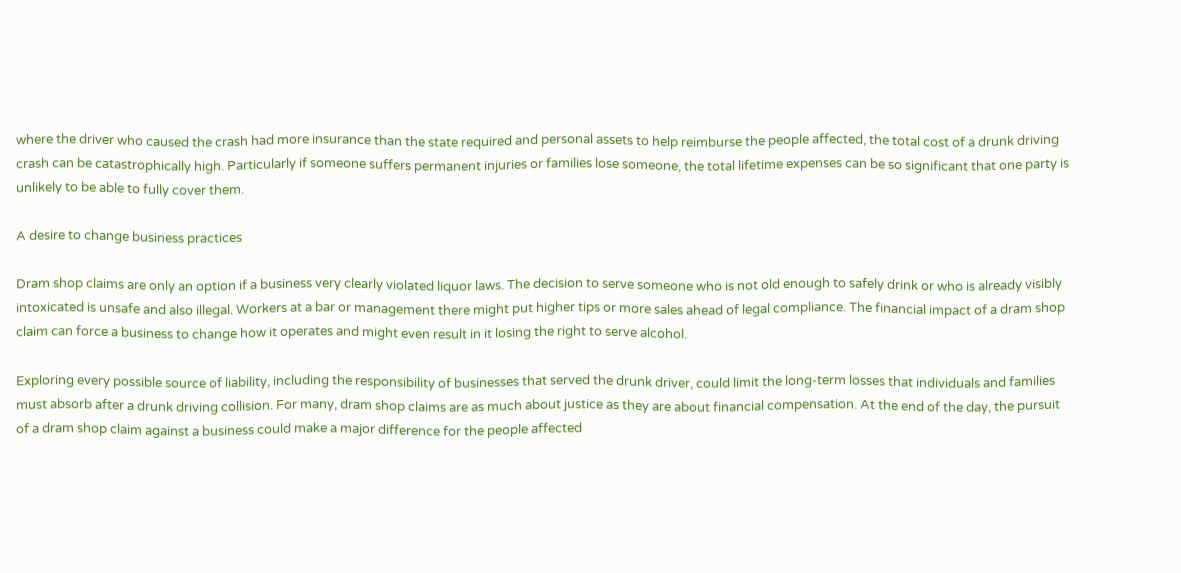where the driver who caused the crash had more insurance than the state required and personal assets to help reimburse the people affected, the total cost of a drunk driving crash can be catastrophically high. Particularly if someone suffers permanent injuries or families lose someone, the total lifetime expenses can be so significant that one party is unlikely to be able to fully cover them.

A desire to change business practices

Dram shop claims are only an option if a business very clearly violated liquor laws. The decision to serve someone who is not old enough to safely drink or who is already visibly intoxicated is unsafe and also illegal. Workers at a bar or management there might put higher tips or more sales ahead of legal compliance. The financial impact of a dram shop claim can force a business to change how it operates and might even result in it losing the right to serve alcohol.

Exploring every possible source of liability, including the responsibility of businesses that served the drunk driver, could limit the long-term losses that individuals and families must absorb after a drunk driving collision. For many, dram shop claims are as much about justice as they are about financial compensation. At the end of the day, the pursuit of a dram shop claim against a business could make a major difference for the people affected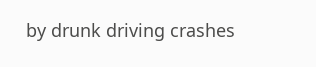by drunk driving crashes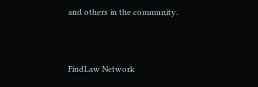and others in the community.


FindLaw Network